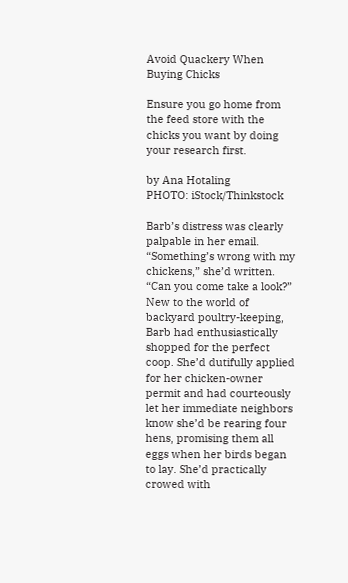Avoid Quackery When Buying Chicks

Ensure you go home from the feed store with the chicks you want by doing your research first.

by Ana Hotaling
PHOTO: iStock/Thinkstock

Barb’s distress was clearly palpable in her email. “Something’s wrong with my chickens,” she’d written. “Can you come take a look?” New to the world of backyard poultry-keeping, Barb had enthusiastically shopped for the perfect coop. She’d dutifully applied for her chicken-owner permit and had courteously let her immediate neighbors know she’d be rearing four hens, promising them all eggs when her birds began to lay. She’d practically crowed with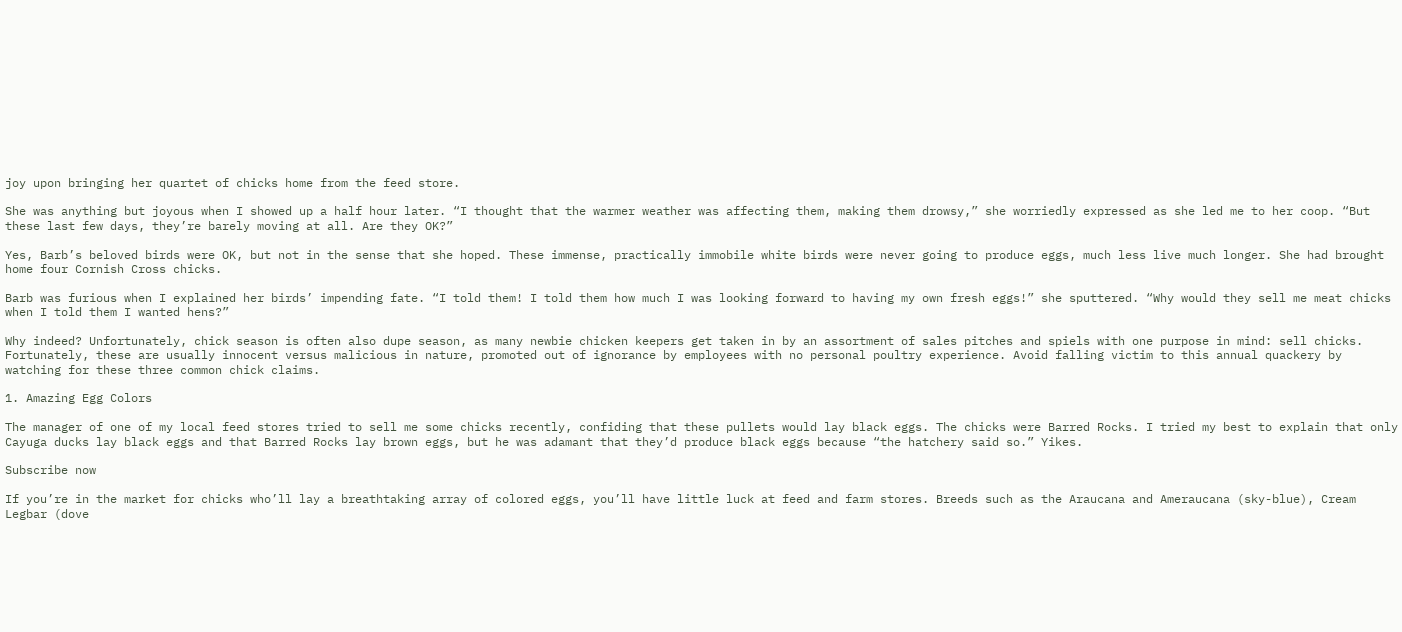joy upon bringing her quartet of chicks home from the feed store.

She was anything but joyous when I showed up a half hour later. “I thought that the warmer weather was affecting them, making them drowsy,” she worriedly expressed as she led me to her coop. “But these last few days, they’re barely moving at all. Are they OK?”

Yes, Barb’s beloved birds were OK, but not in the sense that she hoped. These immense, practically immobile white birds were never going to produce eggs, much less live much longer. She had brought home four Cornish Cross chicks.

Barb was furious when I explained her birds’ impending fate. “I told them! I told them how much I was looking forward to having my own fresh eggs!” she sputtered. “Why would they sell me meat chicks when I told them I wanted hens?”

Why indeed? Unfortunately, chick season is often also dupe season, as many newbie chicken keepers get taken in by an assortment of sales pitches and spiels with one purpose in mind: sell chicks. Fortunately, these are usually innocent versus malicious in nature, promoted out of ignorance by employees with no personal poultry experience. Avoid falling victim to this annual quackery by watching for these three common chick claims.

1. Amazing Egg Colors

The manager of one of my local feed stores tried to sell me some chicks recently, confiding that these pullets would lay black eggs. The chicks were Barred Rocks. I tried my best to explain that only Cayuga ducks lay black eggs and that Barred Rocks lay brown eggs, but he was adamant that they’d produce black eggs because “the hatchery said so.” Yikes.

Subscribe now

If you’re in the market for chicks who’ll lay a breathtaking array of colored eggs, you’ll have little luck at feed and farm stores. Breeds such as the Araucana and Ameraucana (sky-blue), Cream Legbar (dove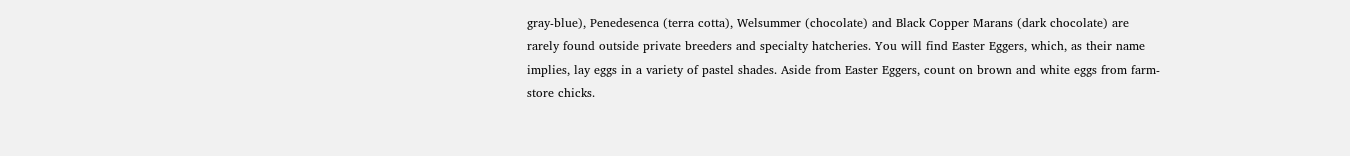gray-blue), Penedesenca (terra cotta), Welsummer (chocolate) and Black Copper Marans (dark chocolate) are rarely found outside private breeders and specialty hatcheries. You will find Easter Eggers, which, as their name implies, lay eggs in a variety of pastel shades. Aside from Easter Eggers, count on brown and white eggs from farm-store chicks.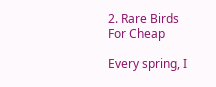2. Rare Birds For Cheap

Every spring, I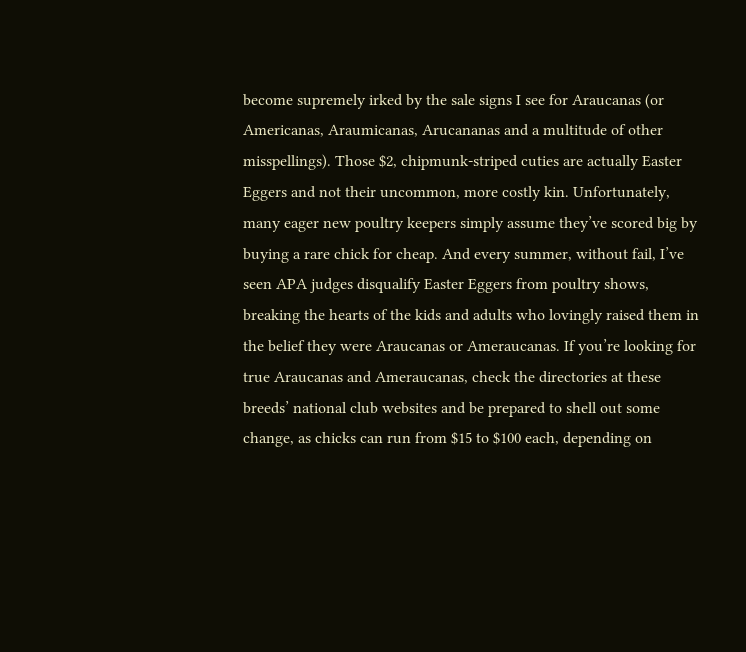become supremely irked by the sale signs I see for Araucanas (or Americanas, Araumicanas, Arucananas and a multitude of other misspellings). Those $2, chipmunk-striped cuties are actually Easter Eggers and not their uncommon, more costly kin. Unfortunately, many eager new poultry keepers simply assume they’ve scored big by buying a rare chick for cheap. And every summer, without fail, I’ve seen APA judges disqualify Easter Eggers from poultry shows, breaking the hearts of the kids and adults who lovingly raised them in the belief they were Araucanas or Ameraucanas. If you’re looking for true Araucanas and Ameraucanas, check the directories at these breeds’ national club websites and be prepared to shell out some change, as chicks can run from $15 to $100 each, depending on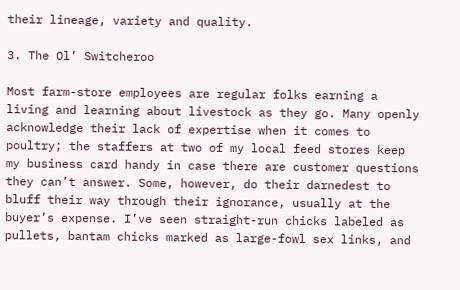their lineage, variety and quality.

3. The Ol’ Switcheroo

Most farm-store employees are regular folks earning a living and learning about livestock as they go. Many openly acknowledge their lack of expertise when it comes to poultry; the staffers at two of my local feed stores keep my business card handy in case there are customer questions they can’t answer. Some, however, do their darnedest to bluff their way through their ignorance, usually at the buyer’s expense. I’ve seen straight-run chicks labeled as pullets, bantam chicks marked as large-fowl sex links, and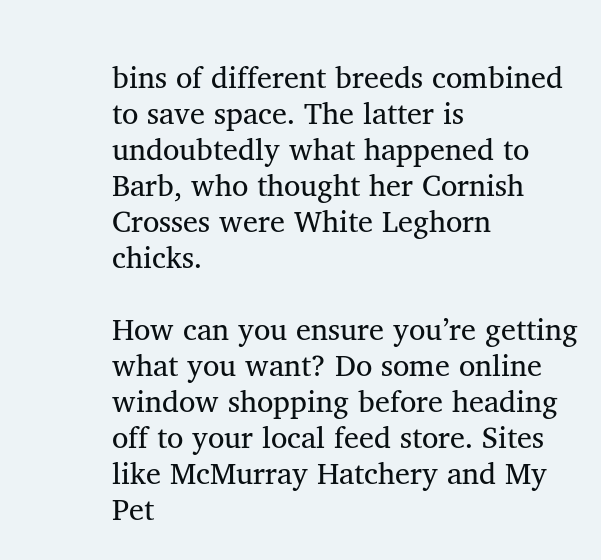bins of different breeds combined to save space. The latter is undoubtedly what happened to Barb, who thought her Cornish Crosses were White Leghorn chicks.

How can you ensure you’re getting what you want? Do some online window shopping before heading off to your local feed store. Sites like McMurray Hatchery and My Pet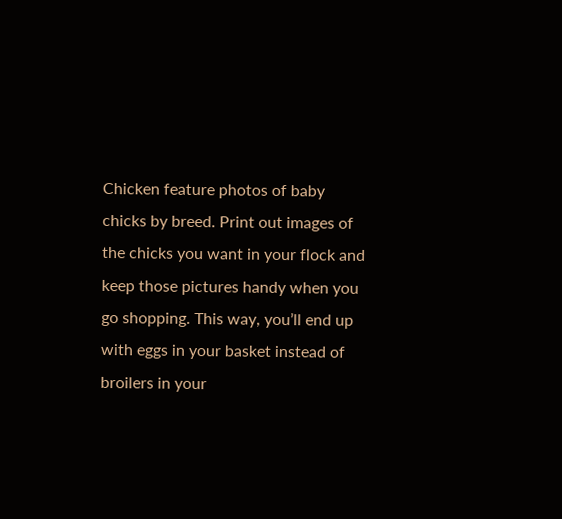Chicken feature photos of baby chicks by breed. Print out images of the chicks you want in your flock and keep those pictures handy when you go shopping. This way, you’ll end up with eggs in your basket instead of broilers in your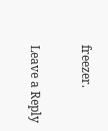freezer.

Leave a Reply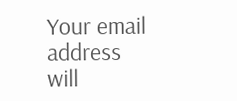Your email address will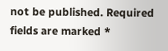not be published. Required fields are marked *